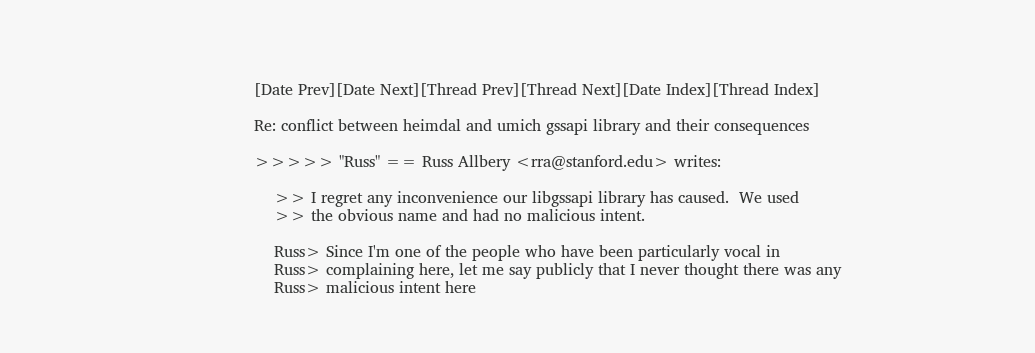[Date Prev][Date Next][Thread Prev][Thread Next][Date Index][Thread Index]

Re: conflict between heimdal and umich gssapi library and their consequences

>>>>> "Russ" == Russ Allbery <rra@stanford.edu> writes:

    >> I regret any inconvenience our libgssapi library has caused.  We used
    >> the obvious name and had no malicious intent.

    Russ> Since I'm one of the people who have been particularly vocal in
    Russ> complaining here, let me say publicly that I never thought there was any
    Russ> malicious intent here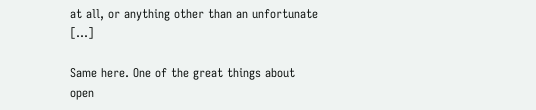at all, or anything other than an unfortunate [...]

Same here. One of the great things about open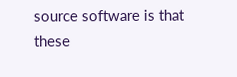source software is that
these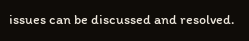issues can be discussed and resolved.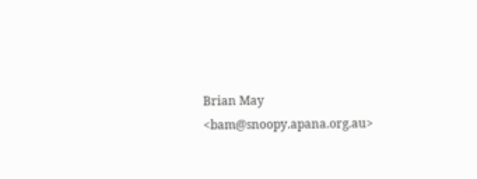Brian May <bam@snoopy.apana.org.au>